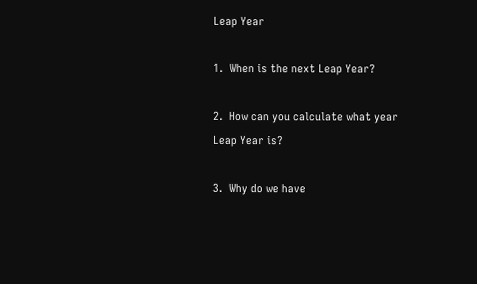Leap Year

1.  When is the next Leap Year?

2.  How can you calculate what year Leap Year is?

3.  Why do we have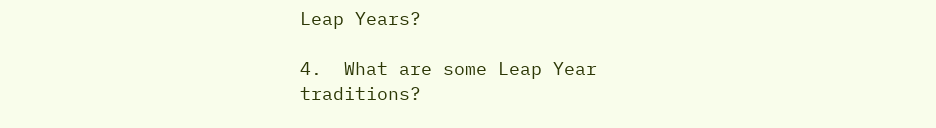Leap Years?

4.  What are some Leap Year traditions?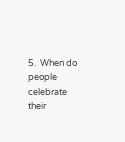5.  When do people celebrate their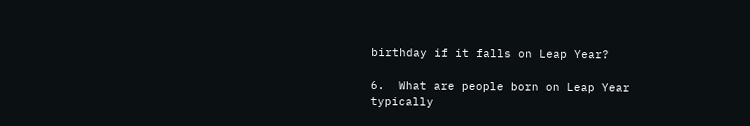birthday if it falls on Leap Year?

6.  What are people born on Leap Year typically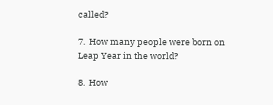called?

7.  How many people were born on Leap Year in the world?

8.  How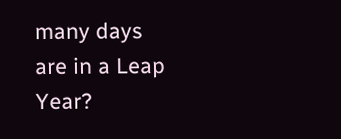many days are in a Leap Year?